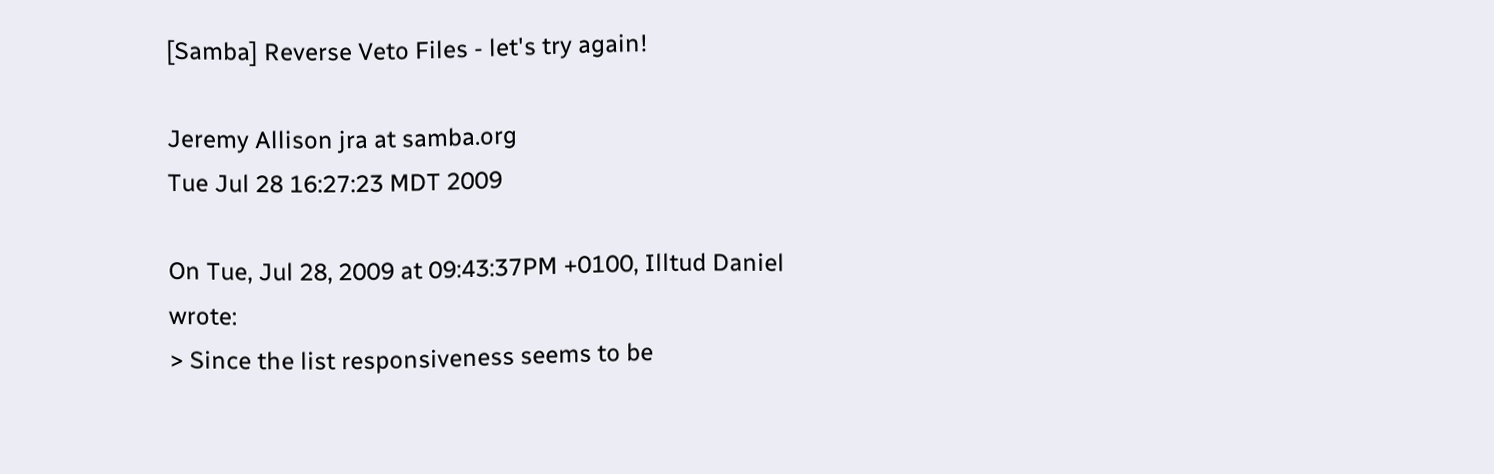[Samba] Reverse Veto Files - let's try again!

Jeremy Allison jra at samba.org
Tue Jul 28 16:27:23 MDT 2009

On Tue, Jul 28, 2009 at 09:43:37PM +0100, Illtud Daniel wrote:
> Since the list responsiveness seems to be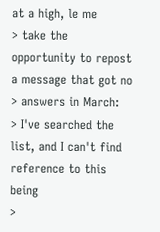at a high, le me
> take the opportunity to repost a message that got no
> answers in March:
> I've searched the list, and I can't find reference to this being
>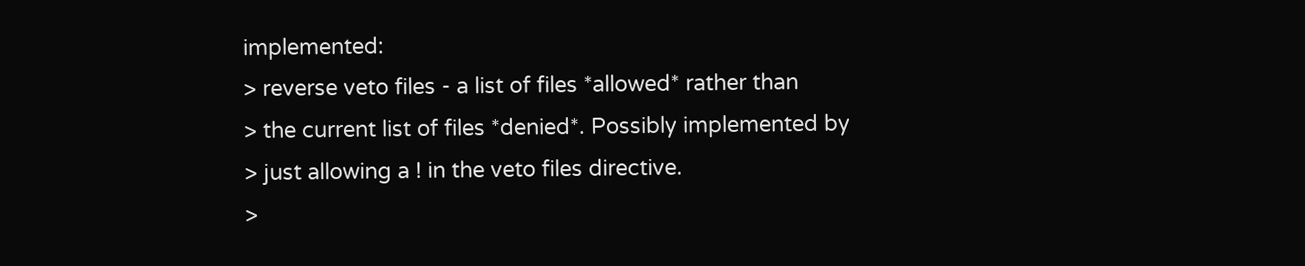implemented:
> reverse veto files - a list of files *allowed* rather than
> the current list of files *denied*. Possibly implemented by
> just allowing a ! in the veto files directive.
>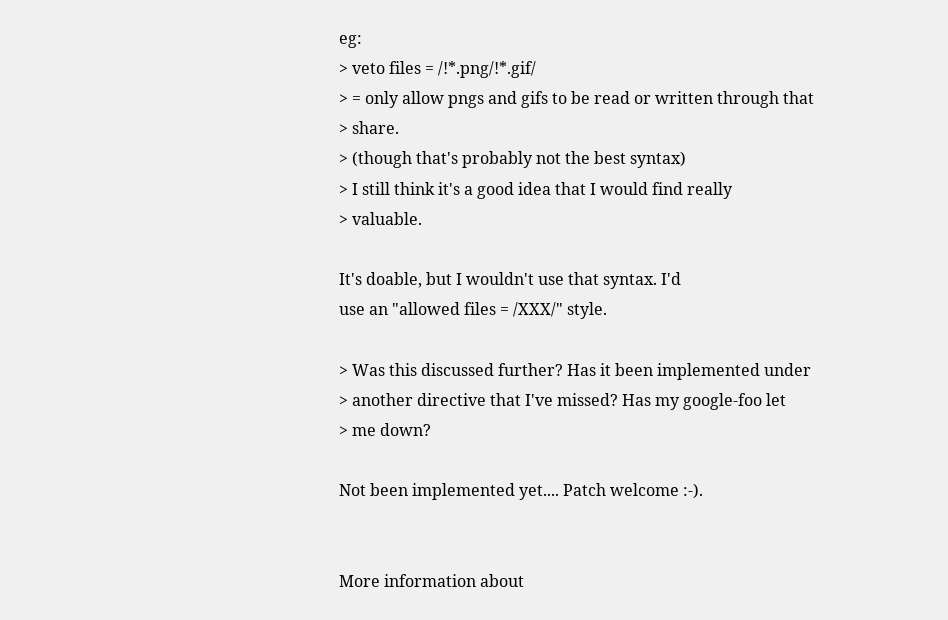eg:
> veto files = /!*.png/!*.gif/
> = only allow pngs and gifs to be read or written through that
> share.
> (though that's probably not the best syntax)
> I still think it's a good idea that I would find really
> valuable.

It's doable, but I wouldn't use that syntax. I'd
use an "allowed files = /XXX/" style.

> Was this discussed further? Has it been implemented under
> another directive that I've missed? Has my google-foo let
> me down?

Not been implemented yet.... Patch welcome :-).


More information about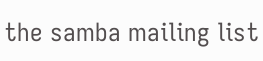the samba mailing list